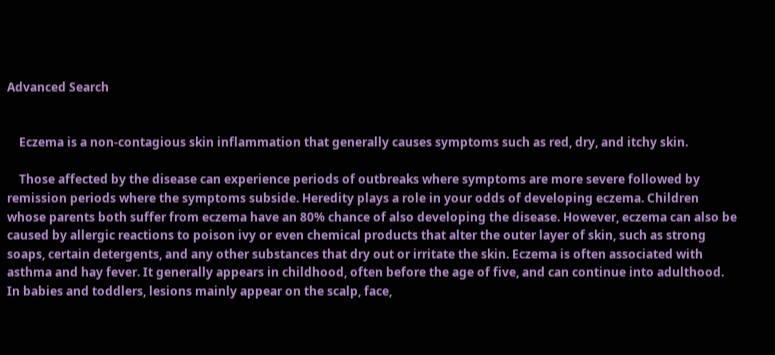Advanced Search


    Eczema is a non-contagious skin inflammation that generally causes symptoms such as red, dry, and itchy skin.

    Those affected by the disease can experience periods of outbreaks where symptoms are more severe followed by remission periods where the symptoms subside. Heredity plays a role in your odds of developing eczema. Children whose parents both suffer from eczema have an 80% chance of also developing the disease. However, eczema can also be caused by allergic reactions to poison ivy or even chemical products that alter the outer layer of skin, such as strong soaps, certain detergents, and any other substances that dry out or irritate the skin. Eczema is often associated with asthma and hay fever. It generally appears in childhood, often before the age of five, and can continue into adulthood. In babies and toddlers, lesions mainly appear on the scalp, face,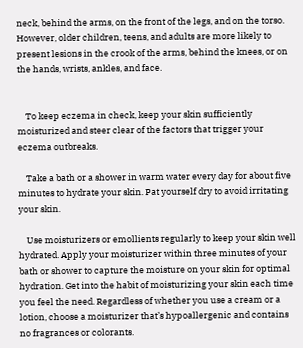neck, behind the arms, on the front of the legs, and on the torso. However, older children, teens, and adults are more likely to present lesions in the crook of the arms, behind the knees, or on the hands, wrists, ankles, and face.


    To keep eczema in check, keep your skin sufficiently moisturized and steer clear of the factors that trigger your eczema outbreaks.

    Take a bath or a shower in warm water every day for about five minutes to hydrate your skin. Pat yourself dry to avoid irritating your skin.

    Use moisturizers or emollients regularly to keep your skin well hydrated. Apply your moisturizer within three minutes of your bath or shower to capture the moisture on your skin for optimal hydration. Get into the habit of moisturizing your skin each time you feel the need. Regardless of whether you use a cream or a lotion, choose a moisturizer that’s hypoallergenic and contains no fragrances or colorants.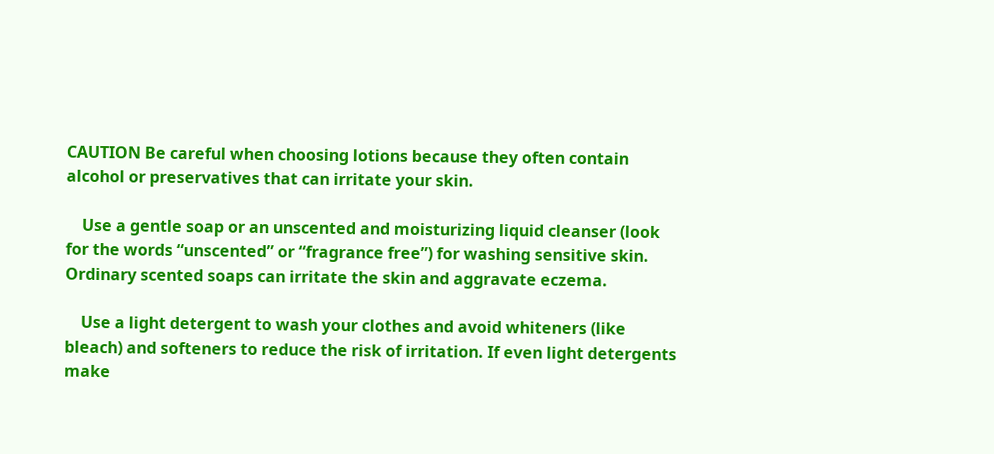CAUTION Be careful when choosing lotions because they often contain alcohol or preservatives that can irritate your skin.

    Use a gentle soap or an unscented and moisturizing liquid cleanser (look for the words “unscented” or “fragrance free”) for washing sensitive skin. Ordinary scented soaps can irritate the skin and aggravate eczema.

    Use a light detergent to wash your clothes and avoid whiteners (like bleach) and softeners to reduce the risk of irritation. If even light detergents make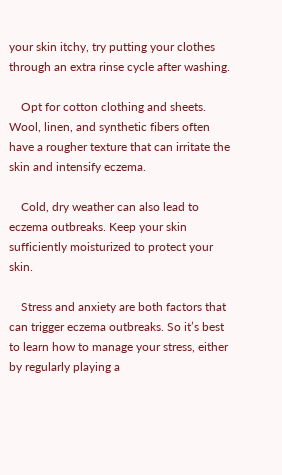your skin itchy, try putting your clothes through an extra rinse cycle after washing.

    Opt for cotton clothing and sheets. Wool, linen, and synthetic fibers often have a rougher texture that can irritate the skin and intensify eczema.

    Cold, dry weather can also lead to eczema outbreaks. Keep your skin sufficiently moisturized to protect your skin.

    Stress and anxiety are both factors that can trigger eczema outbreaks. So it’s best to learn how to manage your stress, either by regularly playing a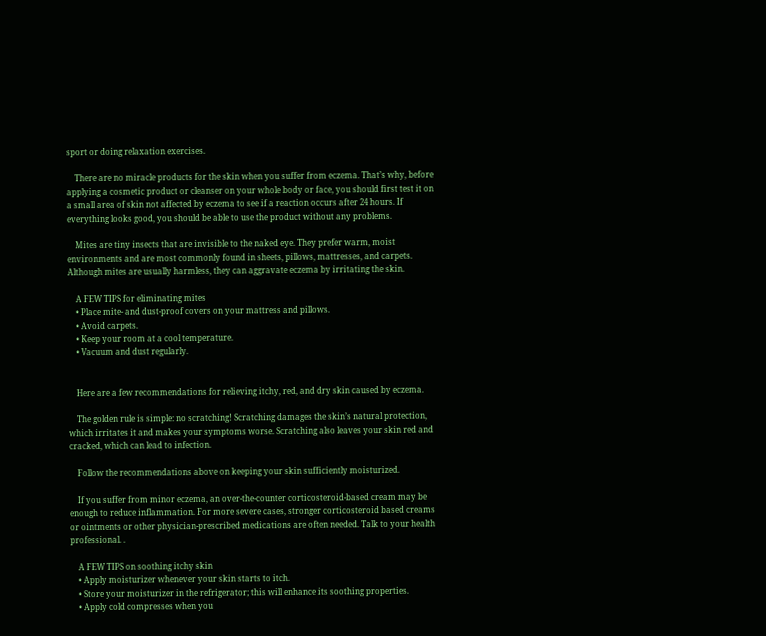sport or doing relaxation exercises.

    There are no miracle products for the skin when you suffer from eczema. That’s why, before applying a cosmetic product or cleanser on your whole body or face, you should first test it on a small area of skin not affected by eczema to see if a reaction occurs after 24 hours. If everything looks good, you should be able to use the product without any problems.

    Mites are tiny insects that are invisible to the naked eye. They prefer warm, moist environments and are most commonly found in sheets, pillows, mattresses, and carpets. Although mites are usually harmless, they can aggravate eczema by irritating the skin.

    A FEW TIPS for eliminating mites
    • Place mite- and dust-proof covers on your mattress and pillows.
    • Avoid carpets.
    • Keep your room at a cool temperature.
    • Vacuum and dust regularly.


    Here are a few recommendations for relieving itchy, red, and dry skin caused by eczema.

    The golden rule is simple: no scratching! Scratching damages the skin’s natural protection, which irritates it and makes your symptoms worse. Scratching also leaves your skin red and cracked, which can lead to infection.

    Follow the recommendations above on keeping your skin sufficiently moisturized.

    If you suffer from minor eczema, an over-the-counter corticosteroid-based cream may be enough to reduce inflammation. For more severe cases, stronger corticosteroid based creams or ointments or other physician-prescribed medications are often needed. Talk to your health professional. .

    A FEW TIPS on soothing itchy skin
    • Apply moisturizer whenever your skin starts to itch.
    • Store your moisturizer in the refrigerator; this will enhance its soothing properties.
    • Apply cold compresses when you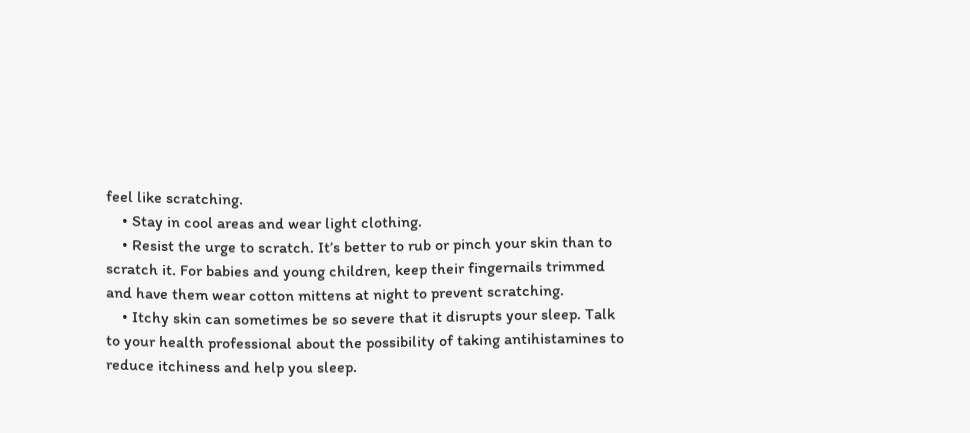feel like scratching.
    • Stay in cool areas and wear light clothing.
    • Resist the urge to scratch. It’s better to rub or pinch your skin than to scratch it. For babies and young children, keep their fingernails trimmed and have them wear cotton mittens at night to prevent scratching.
    • Itchy skin can sometimes be so severe that it disrupts your sleep. Talk to your health professional about the possibility of taking antihistamines to reduce itchiness and help you sleep.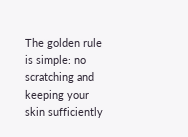The golden rule is simple: no scratching and keeping your skin sufficiently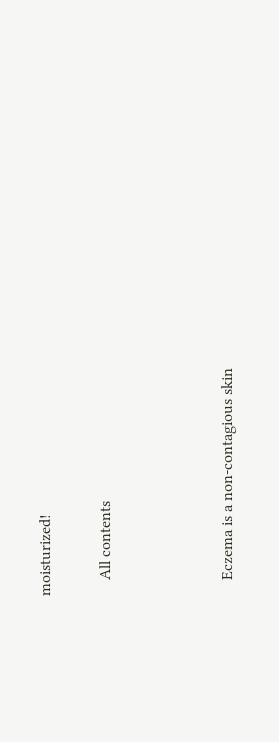moisturized!

    All contents



    Eczema is a non-contagious skin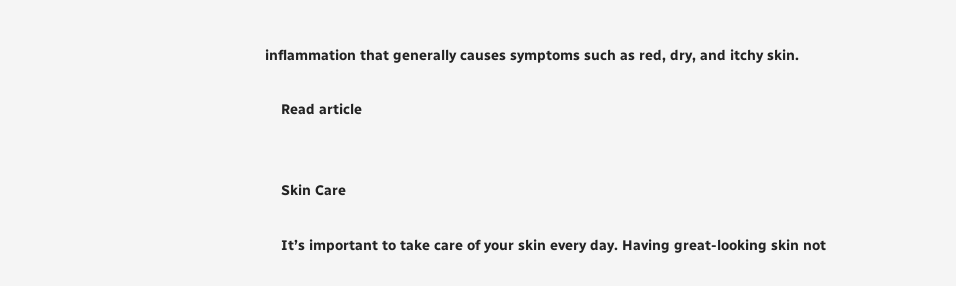inflammation that generally causes symptoms such as red, dry, and itchy skin.

    Read article


    Skin Care

    It’s important to take care of your skin every day. Having great-looking skin not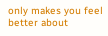only makes you feel better about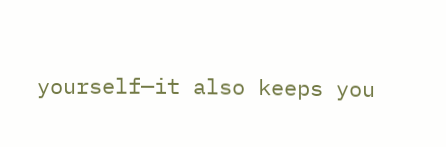yourself—it also keeps you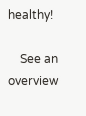healthy!

    See an overview